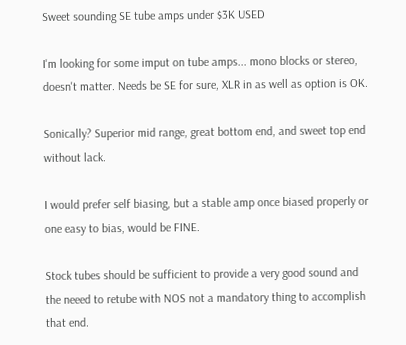Sweet sounding SE tube amps under $3K USED

I'm looking for some imput on tube amps... mono blocks or stereo, doesn't matter. Needs be SE for sure, XLR in as well as option is OK.

Sonically? Superior mid range, great bottom end, and sweet top end without lack.

I would prefer self biasing, but a stable amp once biased properly or one easy to bias, would be FINE.

Stock tubes should be sufficient to provide a very good sound and the neeed to retube with NOS not a mandatory thing to accomplish that end.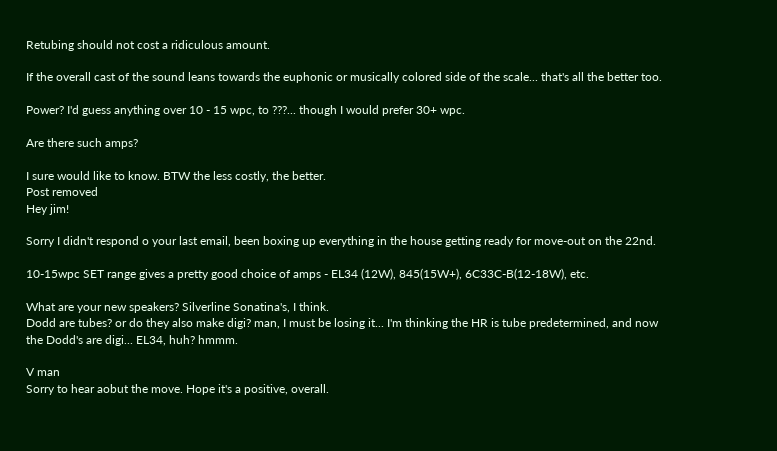Retubing should not cost a ridiculous amount.

If the overall cast of the sound leans towards the euphonic or musically colored side of the scale... that's all the better too.

Power? I'd guess anything over 10 - 15 wpc, to ???... though I would prefer 30+ wpc.

Are there such amps?

I sure would like to know. BTW the less costly, the better.
Post removed
Hey jim!

Sorry I didn't respond o your last email, been boxing up everything in the house getting ready for move-out on the 22nd.

10-15wpc SET range gives a pretty good choice of amps - EL34 (12W), 845(15W+), 6C33C-B(12-18W), etc.

What are your new speakers? Silverline Sonatina's, I think.
Dodd are tubes? or do they also make digi? man, I must be losing it... I'm thinking the HR is tube predetermined, and now the Dodd's are digi... EL34, huh? hmmm.

V man
Sorry to hear aobut the move. Hope it's a positive, overall.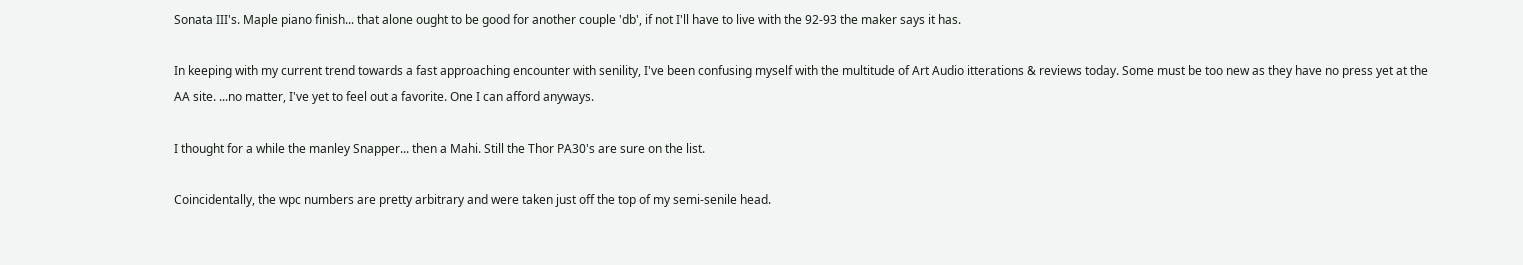Sonata III's. Maple piano finish... that alone ought to be good for another couple 'db', if not I'll have to live with the 92-93 the maker says it has.

In keeping with my current trend towards a fast approaching encounter with senility, I've been confusing myself with the multitude of Art Audio itterations & reviews today. Some must be too new as they have no press yet at the AA site. ...no matter, I've yet to feel out a favorite. One I can afford anyways.

I thought for a while the manley Snapper... then a Mahi. Still the Thor PA30's are sure on the list.

Coincidentally, the wpc numbers are pretty arbitrary and were taken just off the top of my semi-senile head.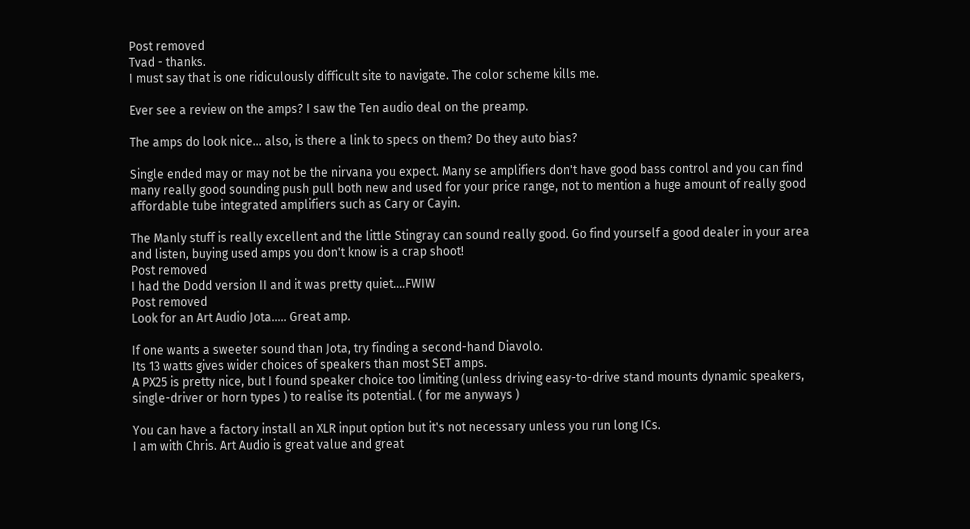Post removed
Tvad - thanks.
I must say that is one ridiculously difficult site to navigate. The color scheme kills me.

Ever see a review on the amps? I saw the Ten audio deal on the preamp.

The amps do look nice... also, is there a link to specs on them? Do they auto bias?

Single ended may or may not be the nirvana you expect. Many se amplifiers don't have good bass control and you can find many really good sounding push pull both new and used for your price range, not to mention a huge amount of really good affordable tube integrated amplifiers such as Cary or Cayin.

The Manly stuff is really excellent and the little Stingray can sound really good. Go find yourself a good dealer in your area and listen, buying used amps you don't know is a crap shoot!
Post removed
I had the Dodd version II and it was pretty quiet....FWIW
Post removed
Look for an Art Audio Jota..... Great amp.

If one wants a sweeter sound than Jota, try finding a second-hand Diavolo.
Its 13 watts gives wider choices of speakers than most SET amps.
A PX25 is pretty nice, but I found speaker choice too limiting (unless driving easy-to-drive stand mounts dynamic speakers, single-driver or horn types ) to realise its potential. ( for me anyways )

You can have a factory install an XLR input option but it's not necessary unless you run long ICs.
I am with Chris. Art Audio is great value and great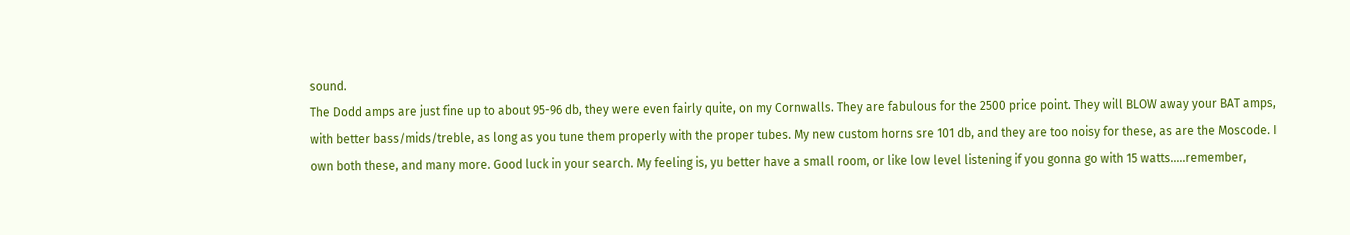sound.
The Dodd amps are just fine up to about 95-96 db, they were even fairly quite, on my Cornwalls. They are fabulous for the 2500 price point. They will BLOW away your BAT amps, with better bass/mids/treble, as long as you tune them properly with the proper tubes. My new custom horns sre 101 db, and they are too noisy for these, as are the Moscode. I own both these, and many more. Good luck in your search. My feeling is, yu better have a small room, or like low level listening if you gonna go with 15 watts.....remember,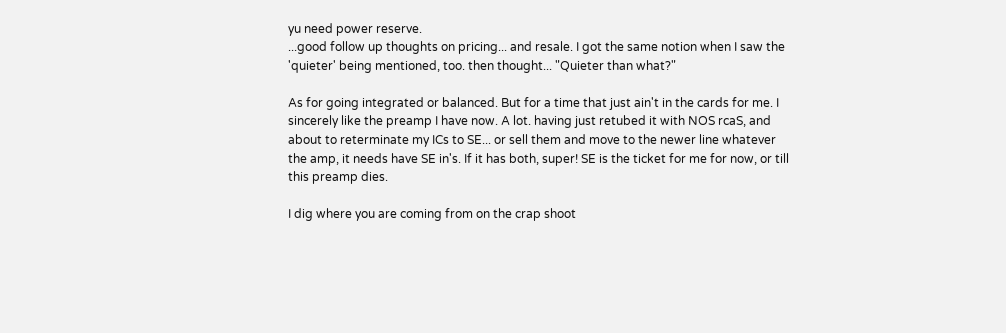yu need power reserve.
...good follow up thoughts on pricing... and resale. I got the same notion when I saw the 'quieter' being mentioned, too. then thought... "Quieter than what?"

As for going integrated or balanced. But for a time that just ain't in the cards for me. I sincerely like the preamp I have now. A lot. having just retubed it with NOS rcaS, and about to reterminate my ICs to SE... or sell them and move to the newer line whatever the amp, it needs have SE in's. If it has both, super! SE is the ticket for me for now, or till this preamp dies.

I dig where you are coming from on the crap shoot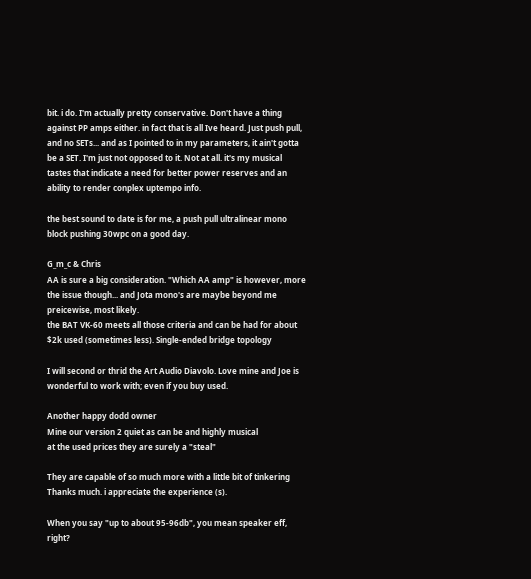bit. i do. I'm actually pretty conservative. Don't have a thing against PP amps either. in fact that is all Ive heard. Just push pull, and no SETs... and as I pointed to in my parameters, it ain't gotta be a SET. I'm just not opposed to it. Not at all. it's my musical tastes that indicate a need for better power reserves and an ability to render conplex uptempo info.

the best sound to date is for me, a push pull ultralinear mono block pushing 30wpc on a good day.

G_m_c & Chris
AA is sure a big consideration. "Which AA amp" is however, more the issue though... and Jota mono's are maybe beyond me preicewise, most likely.
the BAT VK-60 meets all those criteria and can be had for about $2k used (sometimes less). Single-ended bridge topology

I will second or thrid the Art Audio Diavolo. Love mine and Joe is wonderful to work with; even if you buy used.

Another happy dodd owner
Mine our version 2 quiet as can be and highly musical
at the used prices they are surely a "steal"

They are capable of so much more with a little bit of tinkering
Thanks much. i appreciate the experience (s).

When you say "up to about 95-96db", you mean speaker eff, right?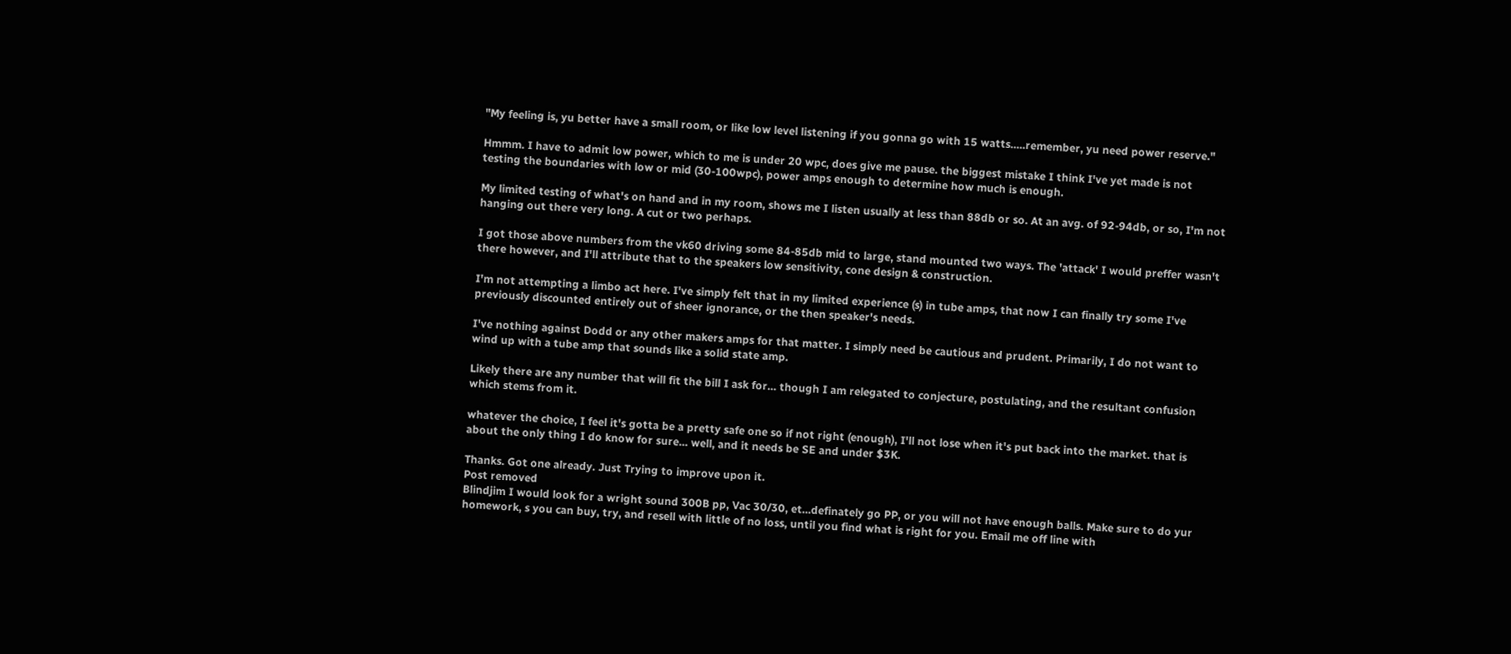"My feeling is, yu better have a small room, or like low level listening if you gonna go with 15 watts.....remember, yu need power reserve."

Hmmm. I have to admit low power, which to me is under 20 wpc, does give me pause. the biggest mistake I think I've yet made is not testing the boundaries with low or mid (30-100wpc), power amps enough to determine how much is enough.

My limited testing of what's on hand and in my room, shows me I listen usually at less than 88db or so. At an avg. of 92-94db, or so, I'm not hanging out there very long. A cut or two perhaps.

I got those above numbers from the vk60 driving some 84-85db mid to large, stand mounted two ways. The 'attack' I would preffer wasn't there however, and I'll attribute that to the speakers low sensitivity, cone design & construction.

I'm not attempting a limbo act here. I've simply felt that in my limited experience (s) in tube amps, that now I can finally try some I've previously discounted entirely out of sheer ignorance, or the then speaker's needs.

I've nothing against Dodd or any other makers amps for that matter. I simply need be cautious and prudent. Primarily, I do not want to wind up with a tube amp that sounds like a solid state amp.

Likely there are any number that will fit the bill I ask for... though I am relegated to conjecture, postulating, and the resultant confusion which stems from it.

whatever the choice, I feel it's gotta be a pretty safe one so if not right (enough), I'll not lose when it's put back into the market. that is about the only thing I do know for sure... well, and it needs be SE and under $3K.

Thanks. Got one already. Just Trying to improve upon it.
Post removed
Blindjim I would look for a wright sound 300B pp, Vac 30/30, et...definately go PP, or you will not have enough balls. Make sure to do yur homework, s you can buy, try, and resell with little of no loss, until you find what is right for you. Email me off line with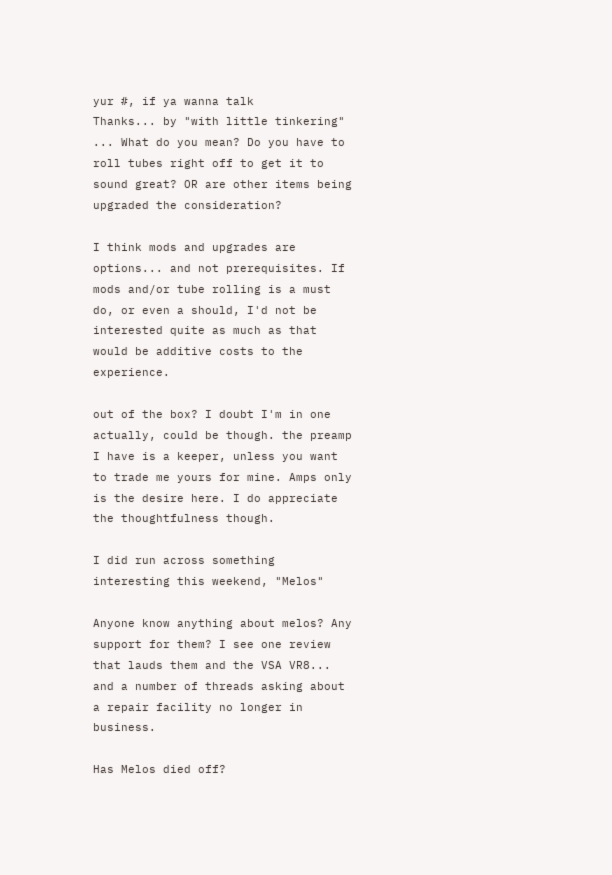yur #, if ya wanna talk
Thanks... by "with little tinkering" ... What do you mean? Do you have to roll tubes right off to get it to sound great? OR are other items being upgraded the consideration?

I think mods and upgrades are options... and not prerequisites. If mods and/or tube rolling is a must do, or even a should, I'd not be interested quite as much as that would be additive costs to the experience.

out of the box? I doubt I'm in one actually, could be though. the preamp I have is a keeper, unless you want to trade me yours for mine. Amps only is the desire here. I do appreciate the thoughtfulness though.

I did run across something interesting this weekend, "Melos"

Anyone know anything about melos? Any support for them? I see one review that lauds them and the VSA VR8... and a number of threads asking about a repair facility no longer in business.

Has Melos died off?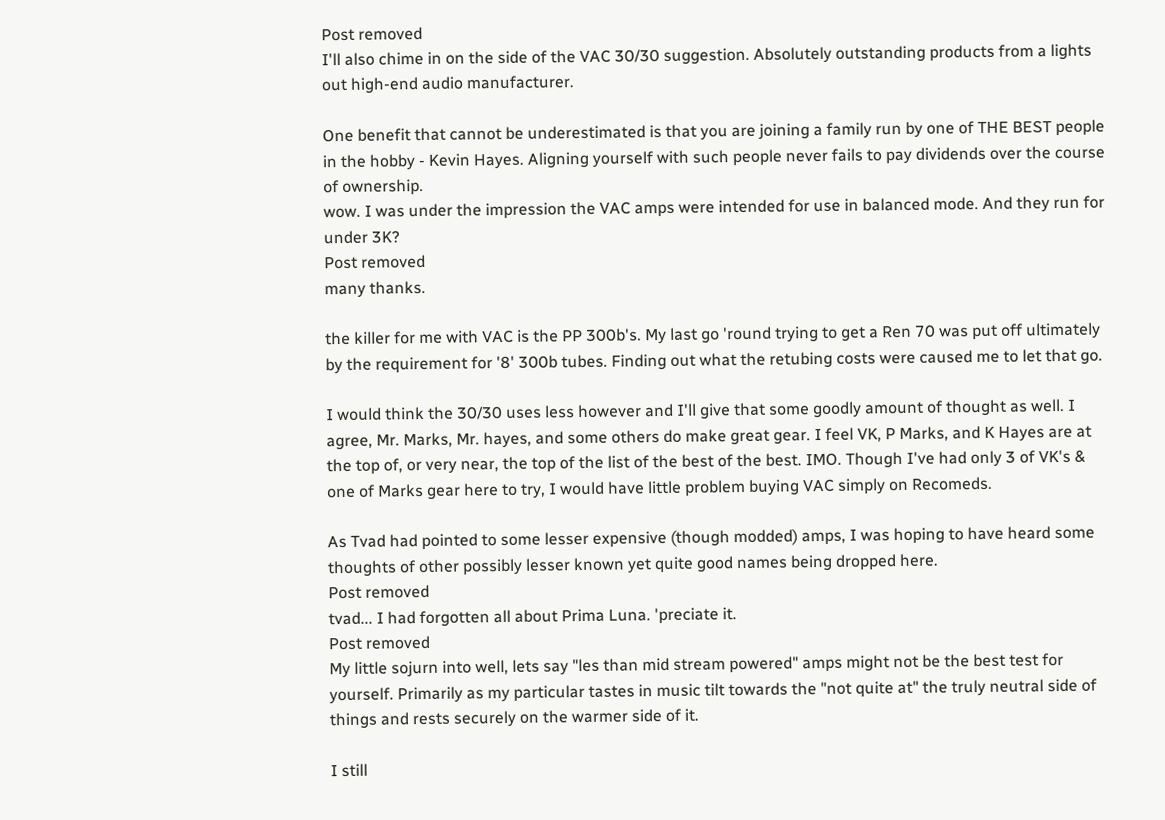Post removed
I'll also chime in on the side of the VAC 30/30 suggestion. Absolutely outstanding products from a lights out high-end audio manufacturer.

One benefit that cannot be underestimated is that you are joining a family run by one of THE BEST people in the hobby - Kevin Hayes. Aligning yourself with such people never fails to pay dividends over the course of ownership.
wow. I was under the impression the VAC amps were intended for use in balanced mode. And they run for under 3K?
Post removed
many thanks.

the killer for me with VAC is the PP 300b's. My last go 'round trying to get a Ren 70 was put off ultimately by the requirement for '8' 300b tubes. Finding out what the retubing costs were caused me to let that go.

I would think the 30/30 uses less however and I'll give that some goodly amount of thought as well. I agree, Mr. Marks, Mr. hayes, and some others do make great gear. I feel VK, P Marks, and K Hayes are at the top of, or very near, the top of the list of the best of the best. IMO. Though I've had only 3 of VK's & one of Marks gear here to try, I would have little problem buying VAC simply on Recomeds.

As Tvad had pointed to some lesser expensive (though modded) amps, I was hoping to have heard some thoughts of other possibly lesser known yet quite good names being dropped here.
Post removed
tvad... I had forgotten all about Prima Luna. 'preciate it.
Post removed
My little sojurn into well, lets say "les than mid stream powered" amps might not be the best test for yourself. Primarily as my particular tastes in music tilt towards the "not quite at" the truly neutral side of things and rests securely on the warmer side of it.

I still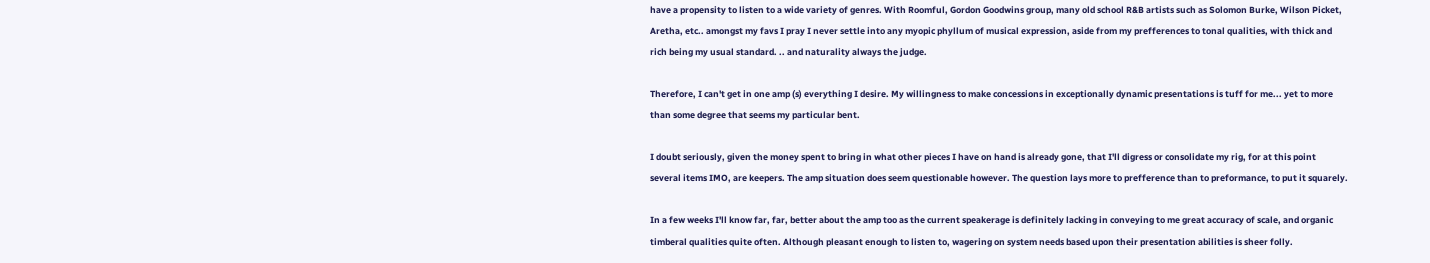have a propensity to listen to a wide variety of genres. With Roomful, Gordon Goodwins group, many old school R&B artists such as Solomon Burke, Wilson Picket, Aretha, etc.. amongst my favs I pray I never settle into any myopic phyllum of musical expression, aside from my prefferences to tonal qualities, with thick and rich being my usual standard. .. and naturality always the judge.

Therefore, I can't get in one amp (s) everything I desire. My willingness to make concessions in exceptionally dynamic presentations is tuff for me... yet to more than some degree that seems my particular bent.

I doubt seriously, given the money spent to bring in what other pieces I have on hand is already gone, that I'll digress or consolidate my rig, for at this point several items IMO, are keepers. The amp situation does seem questionable however. The question lays more to prefference than to preformance, to put it squarely.

In a few weeks I'll know far, far, better about the amp too as the current speakerage is definitely lacking in conveying to me great accuracy of scale, and organic timberal qualities quite often. Although pleasant enough to listen to, wagering on system needs based upon their presentation abilities is sheer folly.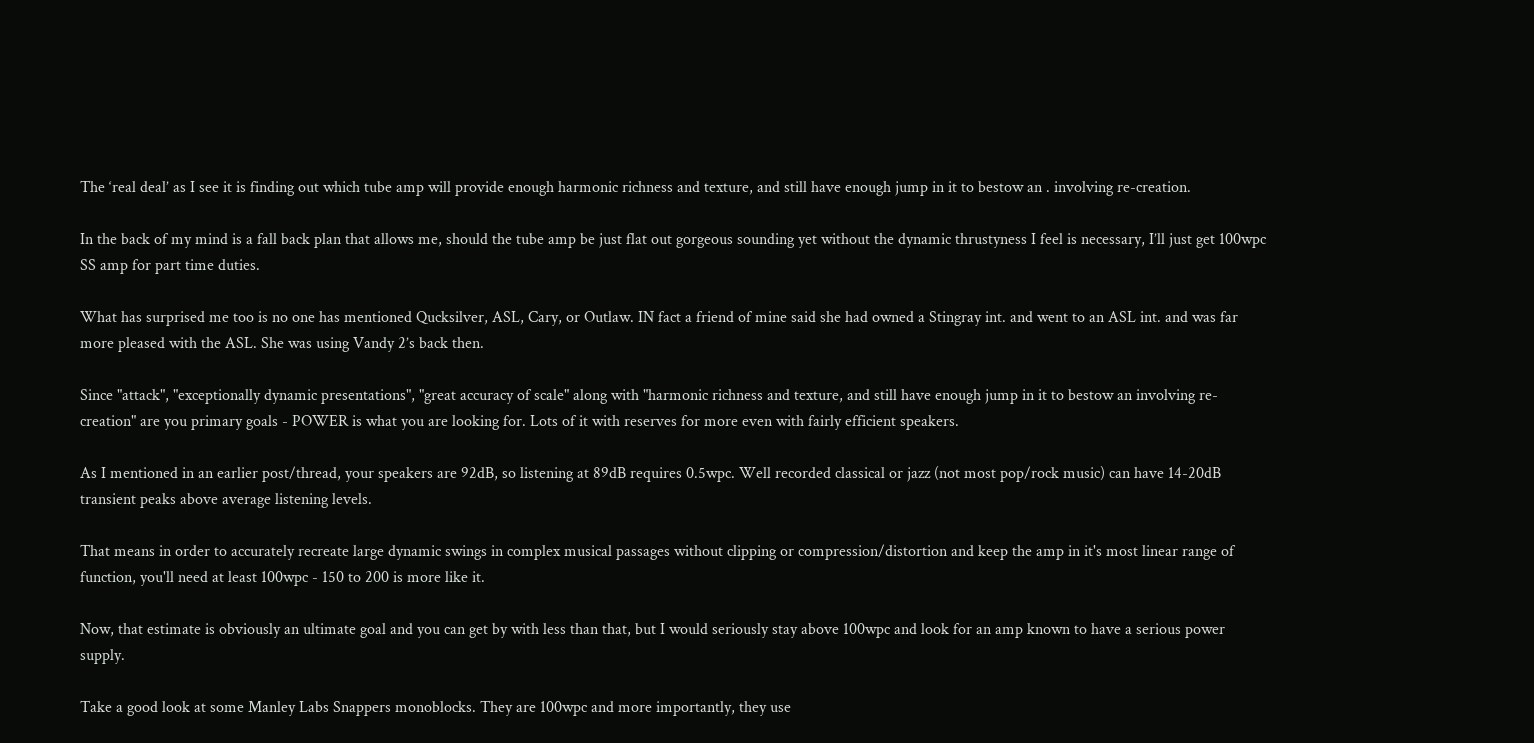The ‘real deal’ as I see it is finding out which tube amp will provide enough harmonic richness and texture, and still have enough jump in it to bestow an . involving re-creation.

In the back of my mind is a fall back plan that allows me, should the tube amp be just flat out gorgeous sounding yet without the dynamic thrustyness I feel is necessary, I’ll just get 100wpc SS amp for part time duties.

What has surprised me too is no one has mentioned Qucksilver, ASL, Cary, or Outlaw. IN fact a friend of mine said she had owned a Stingray int. and went to an ASL int. and was far more pleased with the ASL. She was using Vandy 2’s back then.

Since "attack", "exceptionally dynamic presentations", "great accuracy of scale" along with "harmonic richness and texture, and still have enough jump in it to bestow an involving re-creation" are you primary goals - POWER is what you are looking for. Lots of it with reserves for more even with fairly efficient speakers.

As I mentioned in an earlier post/thread, your speakers are 92dB, so listening at 89dB requires 0.5wpc. Well recorded classical or jazz (not most pop/rock music) can have 14-20dB transient peaks above average listening levels.

That means in order to accurately recreate large dynamic swings in complex musical passages without clipping or compression/distortion and keep the amp in it's most linear range of function, you'll need at least 100wpc - 150 to 200 is more like it.

Now, that estimate is obviously an ultimate goal and you can get by with less than that, but I would seriously stay above 100wpc and look for an amp known to have a serious power supply.

Take a good look at some Manley Labs Snappers monoblocks. They are 100wpc and more importantly, they use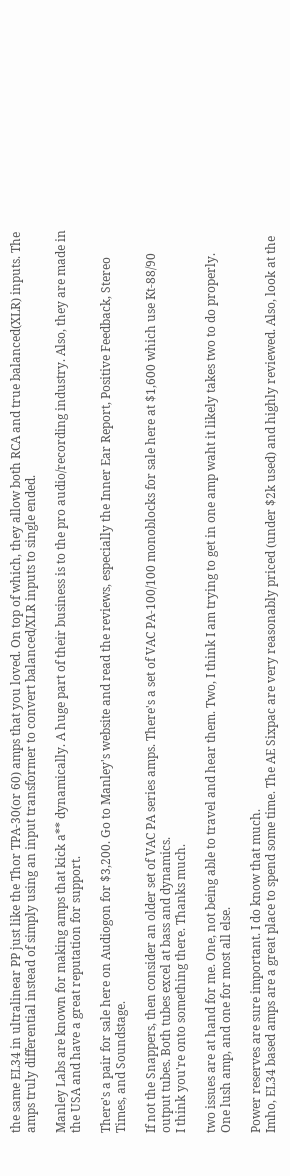the same EL34 in ultralinear PP just like the Thor TPA-30(or 60) amps that you loved. On top of which, they allow both RCA and true balanced(XLR) inputs. The amps truly differential instead of simply using an input transformer to convert balanced/XLR inputs to single ended.

Manley Labs are known for making amps that kick a** dynamically. A huge part of their business is to the pro audio/recording industry. Also, they are made in the USA and have a great reputation for support.

There's a pair for sale here on Audiogon for $3,200. Go to Manley's website and read the reviews, especially the Inner Ear Report, Positive Feedback, Stereo Times, and Soundstage.

If not the Snappers, then consider an older set of VAC PA series amps. There's a set of VAC PA-100/100 monoblocks for sale here at $1,600 which use Kt-88/90 output tubes. Both tubes excel at bass and dynamics.
I think you're onto something there. Thanks much.

two issues are at hand for me. One, not being able to travel and hear them. Two, I think I am trying to get in one amp waht it likely takes two to do properly. One lush amp, and one for most all else.

Power reserves are sure important. I do know that much.
Imho, EL34 based amps are a great place to spend some time. The AE Sixpac are very reasonably priced (under $2k used) and highly reviewed. Also, look at the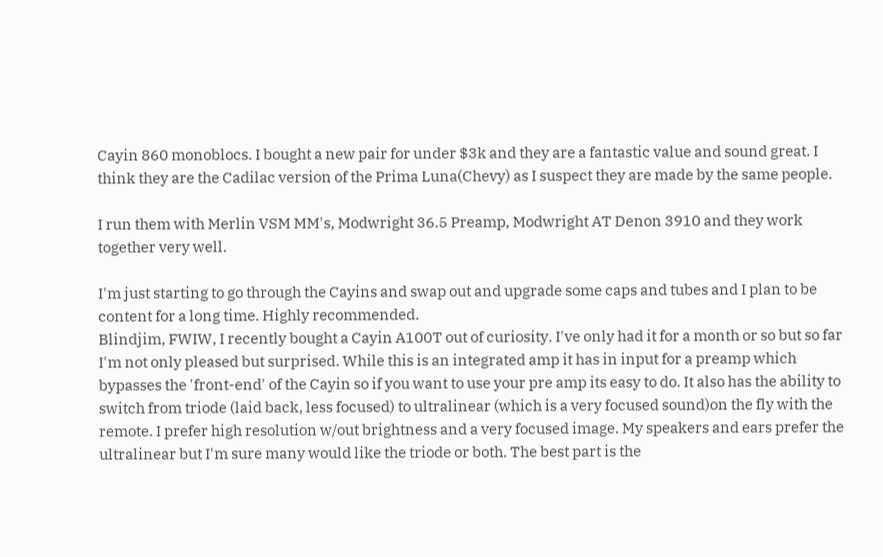Cayin 860 monoblocs. I bought a new pair for under $3k and they are a fantastic value and sound great. I think they are the Cadilac version of the Prima Luna(Chevy) as I suspect they are made by the same people.

I run them with Merlin VSM MM's, Modwright 36.5 Preamp, Modwright AT Denon 3910 and they work together very well.

I'm just starting to go through the Cayins and swap out and upgrade some caps and tubes and I plan to be content for a long time. Highly recommended.
Blindjim, FWIW, I recently bought a Cayin A100T out of curiosity. I've only had it for a month or so but so far I'm not only pleased but surprised. While this is an integrated amp it has in input for a preamp which bypasses the 'front-end' of the Cayin so if you want to use your pre amp its easy to do. It also has the ability to switch from triode (laid back, less focused) to ultralinear (which is a very focused sound)on the fly with the remote. I prefer high resolution w/out brightness and a very focused image. My speakers and ears prefer the ultralinear but I'm sure many would like the triode or both. The best part is the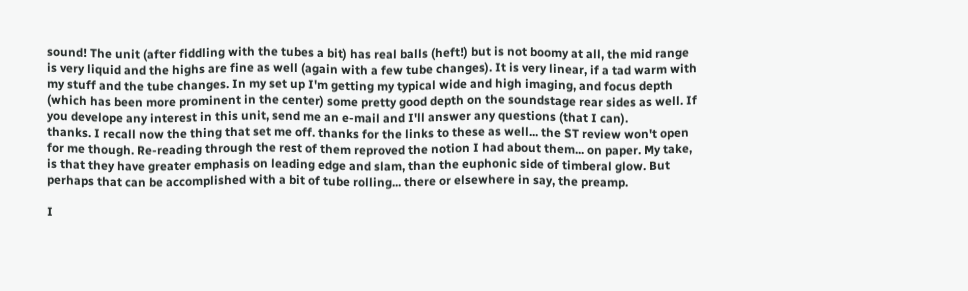sound! The unit (after fiddling with the tubes a bit) has real balls (heft!) but is not boomy at all, the mid range is very liquid and the highs are fine as well (again with a few tube changes). It is very linear, if a tad warm with my stuff and the tube changes. In my set up I'm getting my typical wide and high imaging, and focus depth (which has been more prominent in the center) some pretty good depth on the soundstage rear sides as well. If you develope any interest in this unit, send me an e-mail and I'll answer any questions (that I can).
thanks. I recall now the thing that set me off. thanks for the links to these as well... the ST review won't open for me though. Re-reading through the rest of them reproved the notion I had about them... on paper. My take, is that they have greater emphasis on leading edge and slam, than the euphonic side of timberal glow. But perhaps that can be accomplished with a bit of tube rolling... there or elsewhere in say, the preamp.

I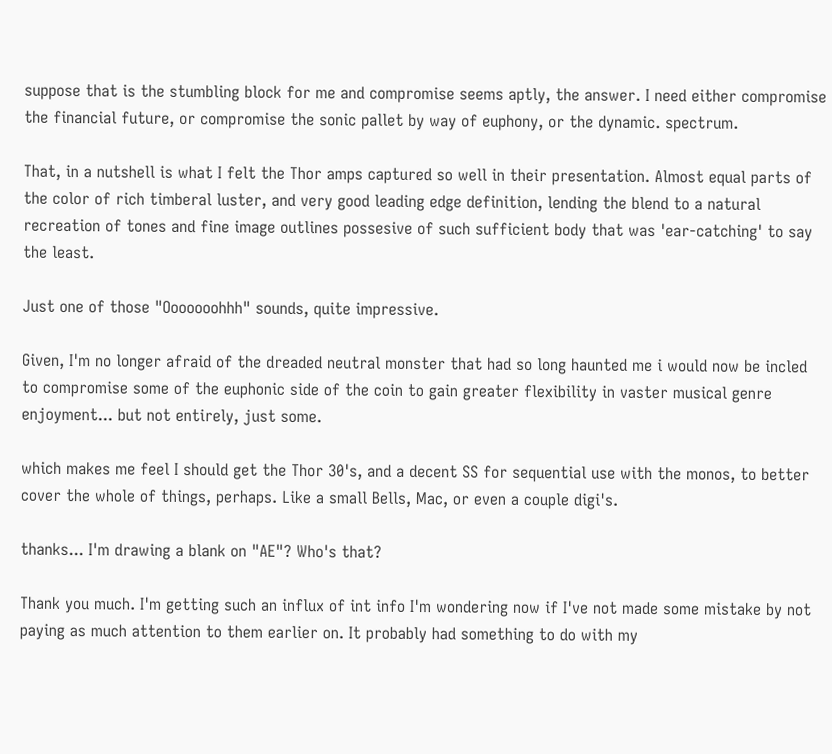suppose that is the stumbling block for me and compromise seems aptly, the answer. I need either compromise the financial future, or compromise the sonic pallet by way of euphony, or the dynamic. spectrum.

That, in a nutshell is what I felt the Thor amps captured so well in their presentation. Almost equal parts of the color of rich timberal luster, and very good leading edge definition, lending the blend to a natural recreation of tones and fine image outlines possesive of such sufficient body that was 'ear-catching' to say the least.

Just one of those "Ooooooohhh" sounds, quite impressive.

Given, I'm no longer afraid of the dreaded neutral monster that had so long haunted me i would now be incled to compromise some of the euphonic side of the coin to gain greater flexibility in vaster musical genre enjoyment... but not entirely, just some.

which makes me feel I should get the Thor 30's, and a decent SS for sequential use with the monos, to better cover the whole of things, perhaps. Like a small Bells, Mac, or even a couple digi's.

thanks... I'm drawing a blank on "AE"? Who's that?

Thank you much. I'm getting such an influx of int info I'm wondering now if I've not made some mistake by not paying as much attention to them earlier on. It probably had something to do with my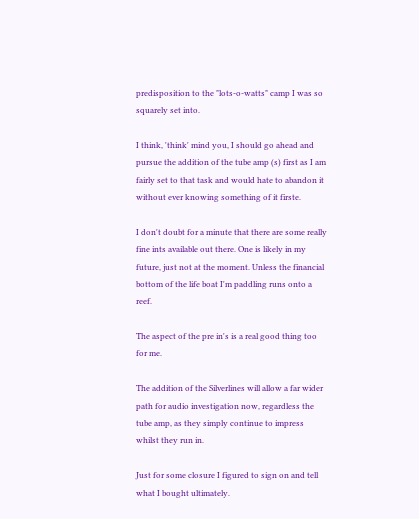predisposition to the "lots-o-watts" camp I was so squarely set into.

I think, 'think' mind you, I should go ahead and pursue the addition of the tube amp (s) first as I am fairly set to that task and would hate to abandon it without ever knowing something of it firste.

I don't doubt for a minute that there are some really fine ints available out there. One is likely in my future, just not at the moment. Unless the financial bottom of the life boat I'm paddling runs onto a reef.

The aspect of the pre in's is a real good thing too for me.

The addition of the Silverlines will allow a far wider path for audio investigation now, regardless the tube amp, as they simply continue to impress whilst they run in.

Just for some closure I figured to sign on and tell what I bought ultimately.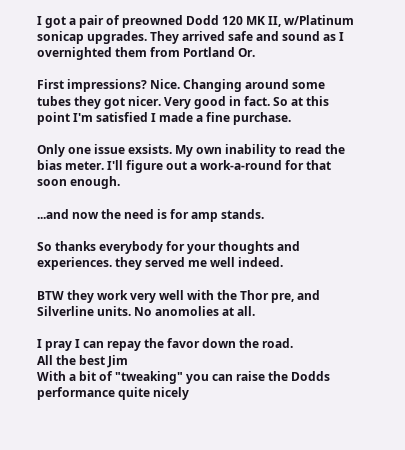I got a pair of preowned Dodd 120 MK II, w/Platinum sonicap upgrades. They arrived safe and sound as I overnighted them from Portland Or.

First impressions? Nice. Changing around some tubes they got nicer. Very good in fact. So at this point I'm satisfied I made a fine purchase.

Only one issue exsists. My own inability to read the bias meter. I'll figure out a work-a-round for that soon enough.

...and now the need is for amp stands.

So thanks everybody for your thoughts and experiences. they served me well indeed.

BTW they work very well with the Thor pre, and Silverline units. No anomolies at all.

I pray I can repay the favor down the road.
All the best Jim
With a bit of "tweaking" you can raise the Dodds performance quite nicely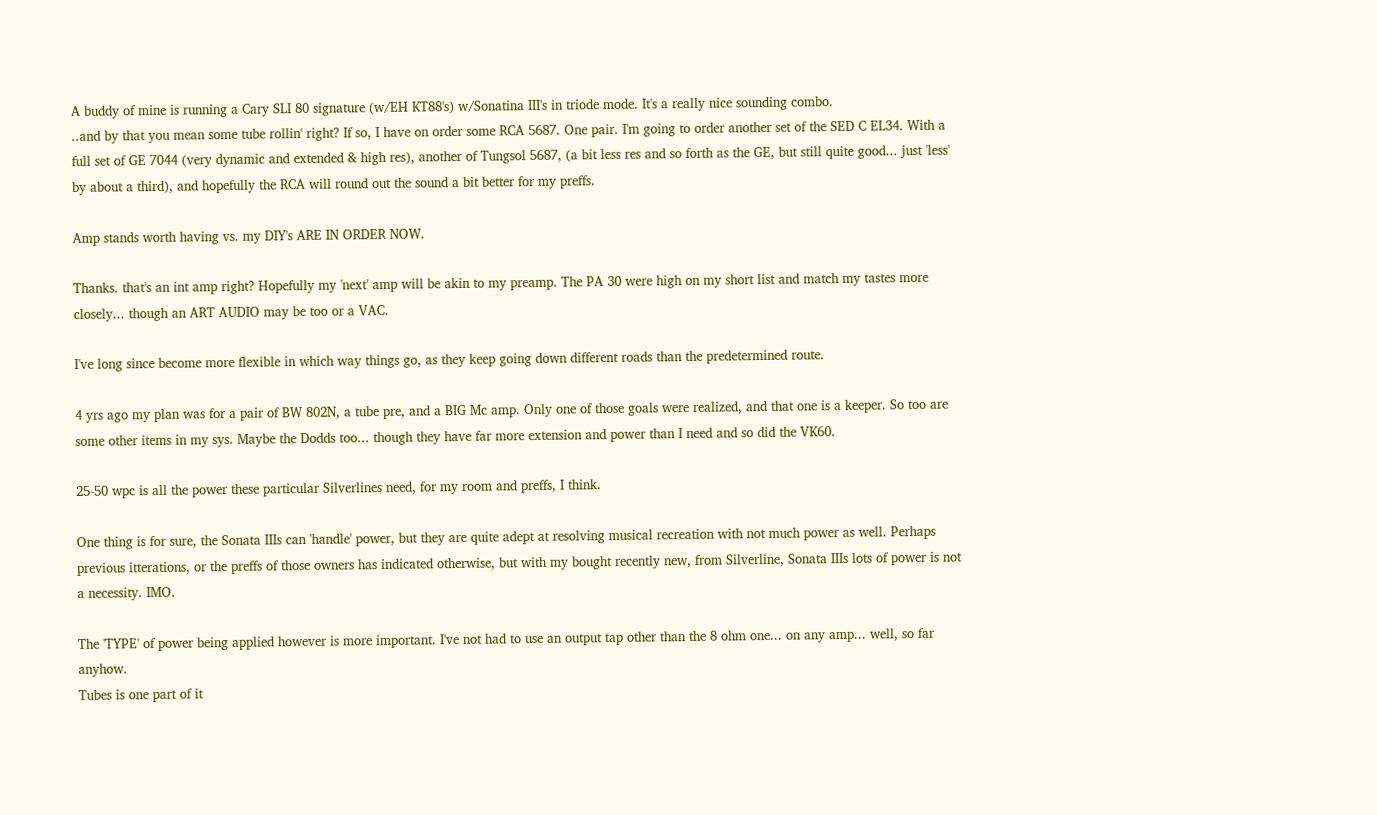A buddy of mine is running a Cary SLI 80 signature (w/EH KT88's) w/Sonatina III's in triode mode. It's a really nice sounding combo.
..and by that you mean some tube rollin' right? If so, I have on order some RCA 5687. One pair. I'm going to order another set of the SED C EL34. With a full set of GE 7044 (very dynamic and extended & high res), another of Tungsol 5687, (a bit less res and so forth as the GE, but still quite good... just 'less' by about a third), and hopefully the RCA will round out the sound a bit better for my preffs.

Amp stands worth having vs. my DIY's ARE IN ORDER NOW.

Thanks. that's an int amp right? Hopefully my 'next' amp will be akin to my preamp. The PA 30 were high on my short list and match my tastes more closely... though an ART AUDIO may be too or a VAC.

I've long since become more flexible in which way things go, as they keep going down different roads than the predetermined route.

4 yrs ago my plan was for a pair of BW 802N, a tube pre, and a BIG Mc amp. Only one of those goals were realized, and that one is a keeper. So too are some other items in my sys. Maybe the Dodds too... though they have far more extension and power than I need and so did the VK60.

25-50 wpc is all the power these particular Silverlines need, for my room and preffs, I think.

One thing is for sure, the Sonata IIIs can 'handle' power, but they are quite adept at resolving musical recreation with not much power as well. Perhaps previous itterations, or the preffs of those owners has indicated otherwise, but with my bought recently new, from Silverline, Sonata IIIs lots of power is not a necessity. IMO.

The 'TYPE' of power being applied however is more important. I've not had to use an output tap other than the 8 ohm one... on any amp... well, so far anyhow.
Tubes is one part of it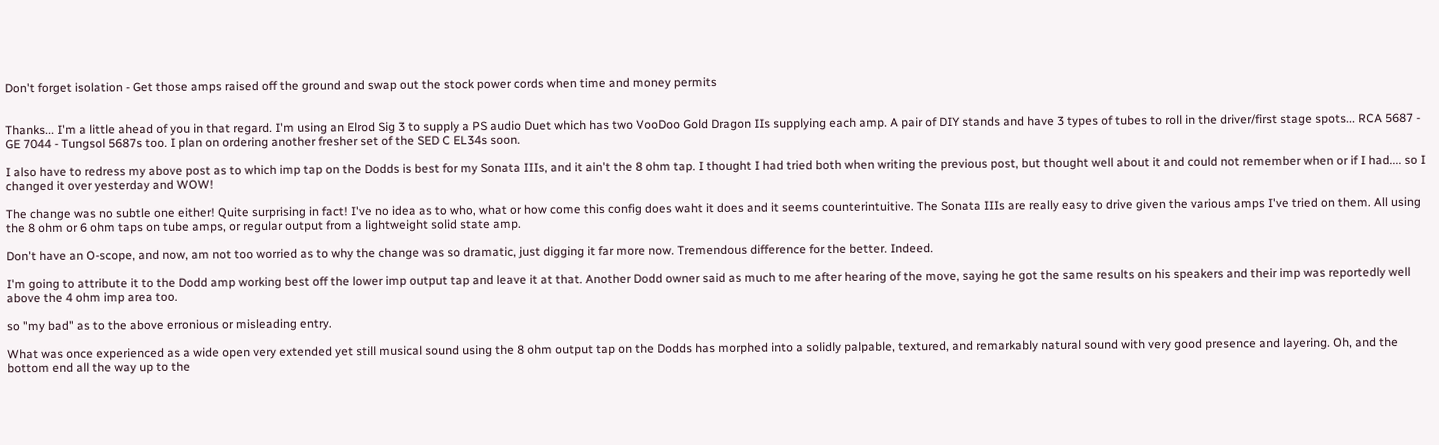Don't forget isolation - Get those amps raised off the ground and swap out the stock power cords when time and money permits


Thanks... I'm a little ahead of you in that regard. I'm using an Elrod Sig 3 to supply a PS audio Duet which has two VooDoo Gold Dragon IIs supplying each amp. A pair of DIY stands and have 3 types of tubes to roll in the driver/first stage spots... RCA 5687 - GE 7044 - Tungsol 5687s too. I plan on ordering another fresher set of the SED C EL34s soon.

I also have to redress my above post as to which imp tap on the Dodds is best for my Sonata IIIs, and it ain't the 8 ohm tap. I thought I had tried both when writing the previous post, but thought well about it and could not remember when or if I had.... so I changed it over yesterday and WOW!

The change was no subtle one either! Quite surprising in fact! I've no idea as to who, what or how come this config does waht it does and it seems counterintuitive. The Sonata IIIs are really easy to drive given the various amps I've tried on them. All using the 8 ohm or 6 ohm taps on tube amps, or regular output from a lightweight solid state amp.

Don't have an O-scope, and now, am not too worried as to why the change was so dramatic, just digging it far more now. Tremendous difference for the better. Indeed.

I'm going to attribute it to the Dodd amp working best off the lower imp output tap and leave it at that. Another Dodd owner said as much to me after hearing of the move, saying he got the same results on his speakers and their imp was reportedly well above the 4 ohm imp area too.

so "my bad" as to the above erronious or misleading entry.

What was once experienced as a wide open very extended yet still musical sound using the 8 ohm output tap on the Dodds has morphed into a solidly palpable, textured, and remarkably natural sound with very good presence and layering. Oh, and the bottom end all the way up to the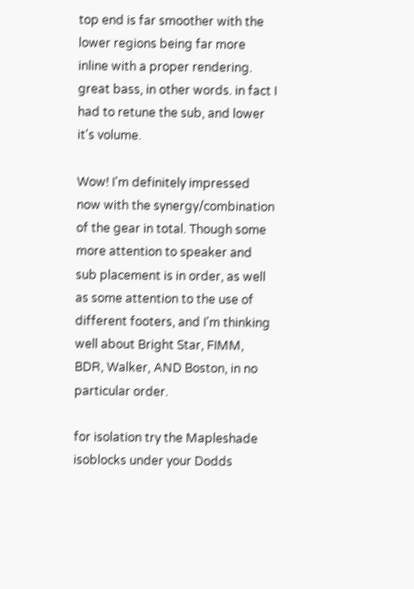top end is far smoother with the lower regions being far more inline with a proper rendering. great bass, in other words. in fact I had to retune the sub, and lower it's volume.

Wow! I'm definitely impressed now with the synergy/combination of the gear in total. Though some more attention to speaker and sub placement is in order, as well as some attention to the use of different footers, and I'm thinking well about Bright Star, FIMM, BDR, Walker, AND Boston, in no particular order.

for isolation try the Mapleshade isoblocks under your Dodds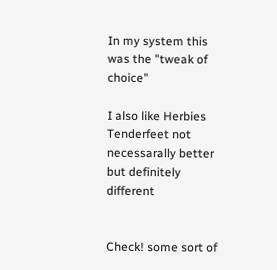In my system this was the "tweak of choice"

I also like Herbies Tenderfeet not necessarally better but definitely different


Check! some sort of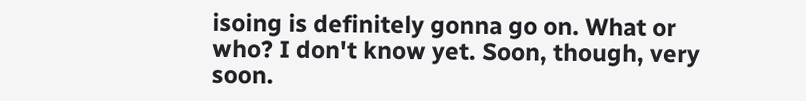isoing is definitely gonna go on. What or who? I don't know yet. Soon, though, very soon.